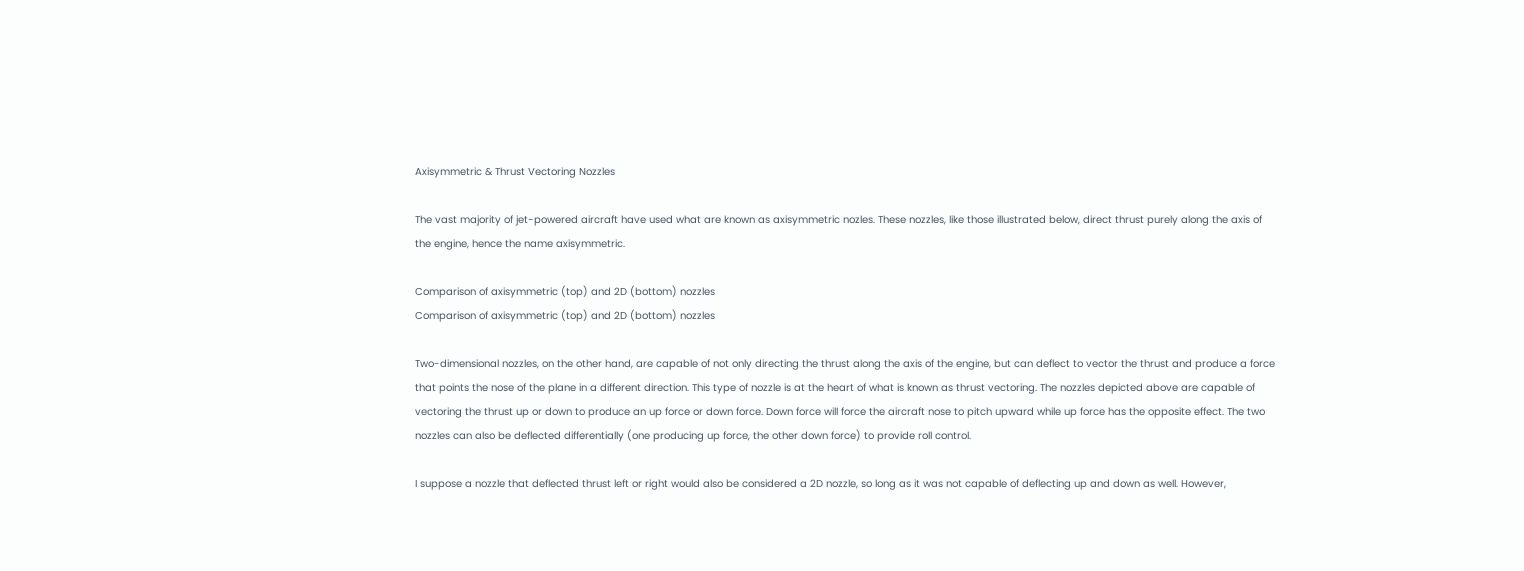Axisymmetric & Thrust Vectoring Nozzles

The vast majority of jet-powered aircraft have used what are known as axisymmetric nozles. These nozzles, like those illustrated below, direct thrust purely along the axis of the engine, hence the name axisymmetric.

Comparison of axisymmetric (top) and 2D (bottom) nozzles
Comparison of axisymmetric (top) and 2D (bottom) nozzles

Two-dimensional nozzles, on the other hand, are capable of not only directing the thrust along the axis of the engine, but can deflect to vector the thrust and produce a force that points the nose of the plane in a different direction. This type of nozzle is at the heart of what is known as thrust vectoring. The nozzles depicted above are capable of vectoring the thrust up or down to produce an up force or down force. Down force will force the aircraft nose to pitch upward while up force has the opposite effect. The two nozzles can also be deflected differentially (one producing up force, the other down force) to provide roll control.

I suppose a nozzle that deflected thrust left or right would also be considered a 2D nozzle, so long as it was not capable of deflecting up and down as well. However,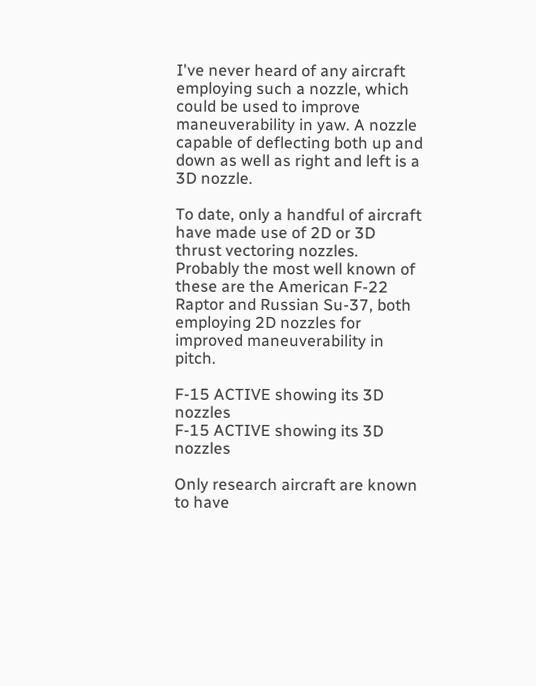I've never heard of any aircraft employing such a nozzle, which could be used to improve maneuverability in yaw. A nozzle capable of deflecting both up and down as well as right and left is a 3D nozzle.

To date, only a handful of aircraft have made use of 2D or 3D thrust vectoring nozzles. Probably the most well known of these are the American F-22 Raptor and Russian Su-37, both employing 2D nozzles for improved maneuverability in pitch.

F-15 ACTIVE showing its 3D nozzles
F-15 ACTIVE showing its 3D nozzles

Only research aircraft are known to have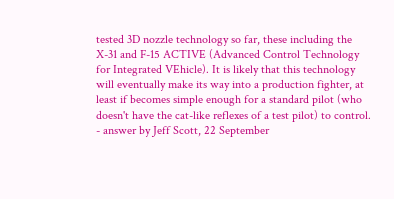tested 3D nozzle technology so far, these including the X-31 and F-15 ACTIVE (Advanced Control Technology for Integrated VEhicle). It is likely that this technology will eventually make its way into a production fighter, at least if becomes simple enough for a standard pilot (who doesn't have the cat-like reflexes of a test pilot) to control.
- answer by Jeff Scott, 22 September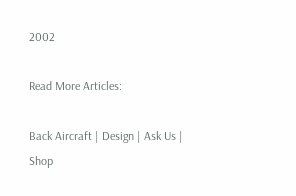2002

Read More Articles:

Back Aircraft | Design | Ask Us | Shop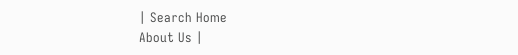| Search Home
About Us |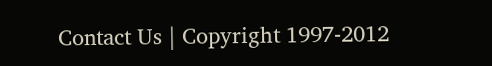Contact Us | Copyright 1997-2012